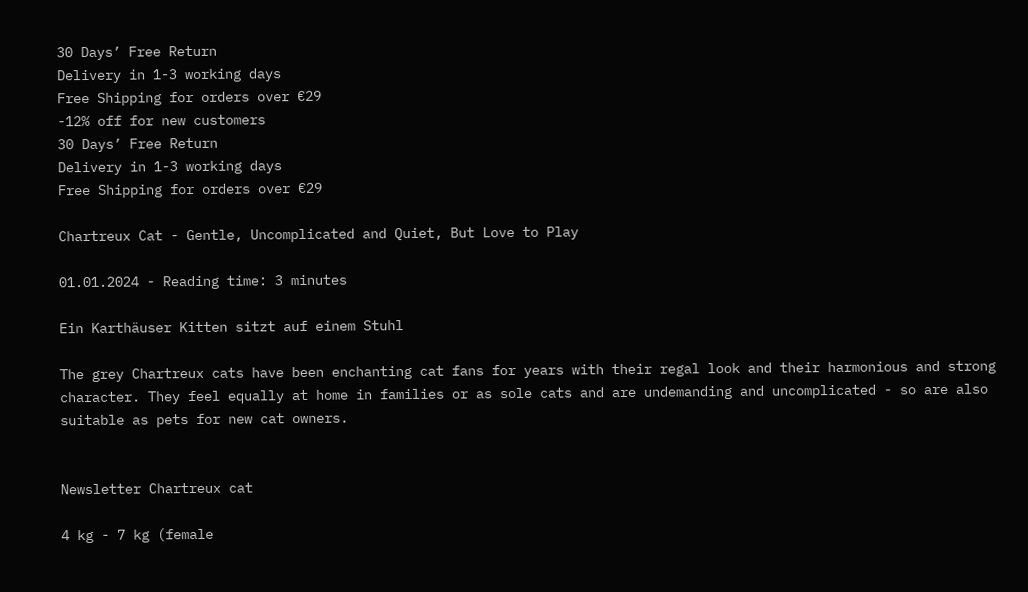30 Days’ Free Return
Delivery in 1-3 working days
Free Shipping for orders over €29
-12% off for new customers
30 Days’ Free Return
Delivery in 1-3 working days
Free Shipping for orders over €29

Chartreux Cat - Gentle, Uncomplicated and Quiet, But Love to Play

01.01.2024 - Reading time: 3 minutes

Ein Karthäuser Kitten sitzt auf einem Stuhl

The grey Chartreux cats have been enchanting cat fans for years with their regal look and their harmonious and strong character. They feel equally at home in families or as sole cats and are undemanding and uncomplicated - so are also suitable as pets for new cat owners.


Newsletter Chartreux cat

4 kg - 7 kg (female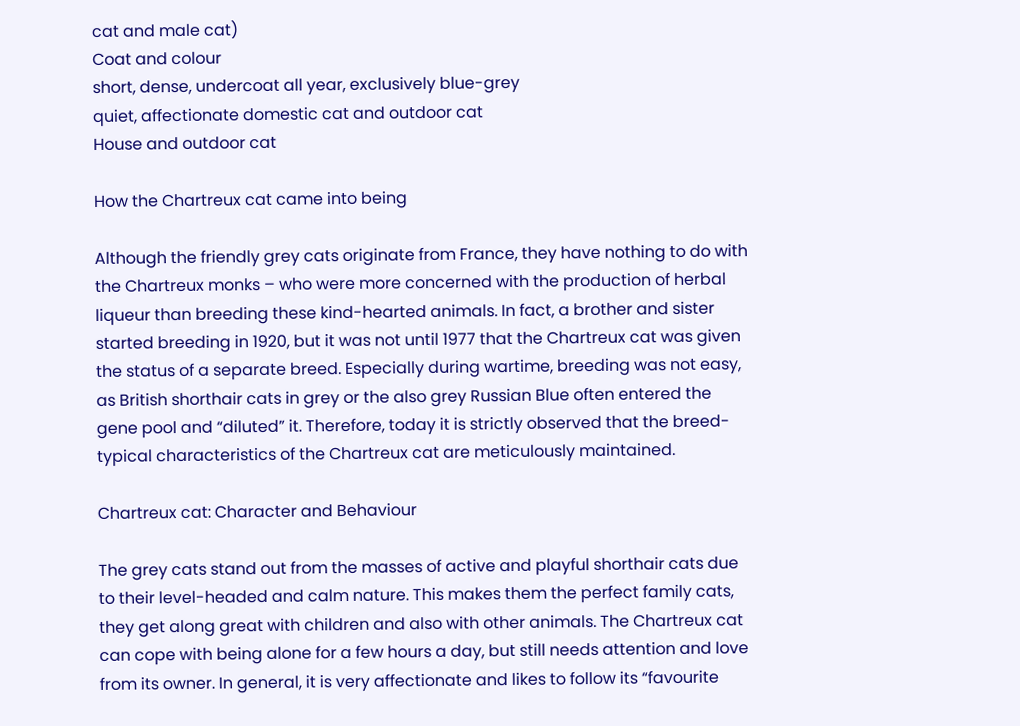cat and male cat)
Coat and colour
short, dense, undercoat all year, exclusively blue-grey
quiet, affectionate domestic cat and outdoor cat
House and outdoor cat

How the Chartreux cat came into being

Although the friendly grey cats originate from France, they have nothing to do with the Chartreux monks – who were more concerned with the production of herbal liqueur than breeding these kind-hearted animals. In fact, a brother and sister started breeding in 1920, but it was not until 1977 that the Chartreux cat was given the status of a separate breed. Especially during wartime, breeding was not easy, as British shorthair cats in grey or the also grey Russian Blue often entered the gene pool and “diluted” it. Therefore, today it is strictly observed that the breed-typical characteristics of the Chartreux cat are meticulously maintained.

Chartreux cat: Character and Behaviour

The grey cats stand out from the masses of active and playful shorthair cats due to their level-headed and calm nature. This makes them the perfect family cats, they get along great with children and also with other animals. The Chartreux cat can cope with being alone for a few hours a day, but still needs attention and love from its owner. In general, it is very affectionate and likes to follow its “favourite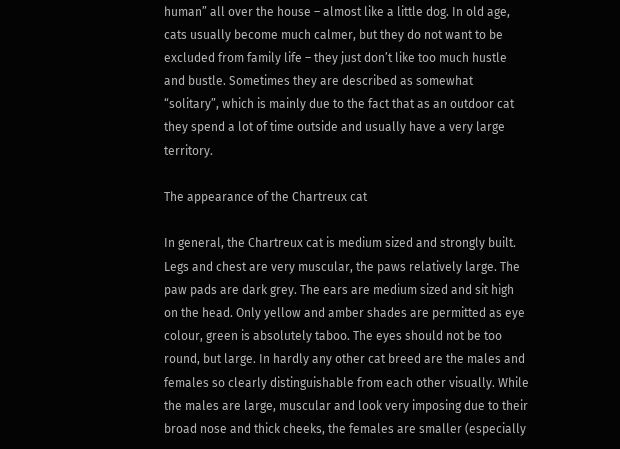human” all over the house – almost like a little dog. In old age, cats usually become much calmer, but they do not want to be excluded from family life – they just don’t like too much hustle and bustle. Sometimes they are described as somewhat “solitary”, which is mainly due to the fact that as an outdoor cat they spend a lot of time outside and usually have a very large territory.

The appearance of the Chartreux cat

In general, the Chartreux cat is medium sized and strongly built. Legs and chest are very muscular, the paws relatively large. The paw pads are dark grey. The ears are medium sized and sit high on the head. Only yellow and amber shades are permitted as eye colour, green is absolutely taboo. The eyes should not be too round, but large. In hardly any other cat breed are the males and females so clearly distinguishable from each other visually. While the males are large, muscular and look very imposing due to their broad nose and thick cheeks, the females are smaller (especially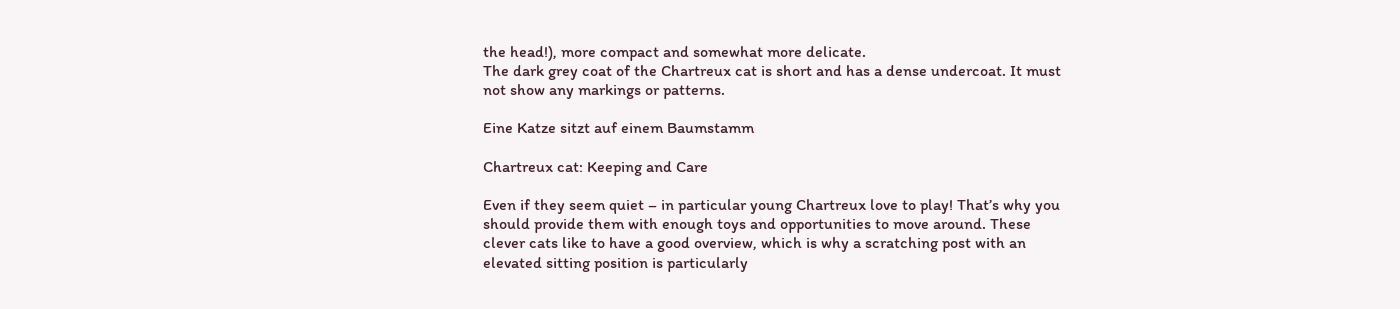the head!), more compact and somewhat more delicate.
The dark grey coat of the Chartreux cat is short and has a dense undercoat. It must not show any markings or patterns.

Eine Katze sitzt auf einem Baumstamm

Chartreux cat: Keeping and Care

Even if they seem quiet – in particular young Chartreux love to play! That’s why you should provide them with enough toys and opportunities to move around. These clever cats like to have a good overview, which is why a scratching post with an elevated sitting position is particularly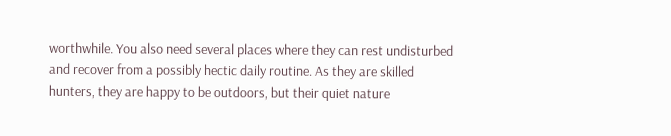worthwhile. You also need several places where they can rest undisturbed and recover from a possibly hectic daily routine. As they are skilled hunters, they are happy to be outdoors, but their quiet nature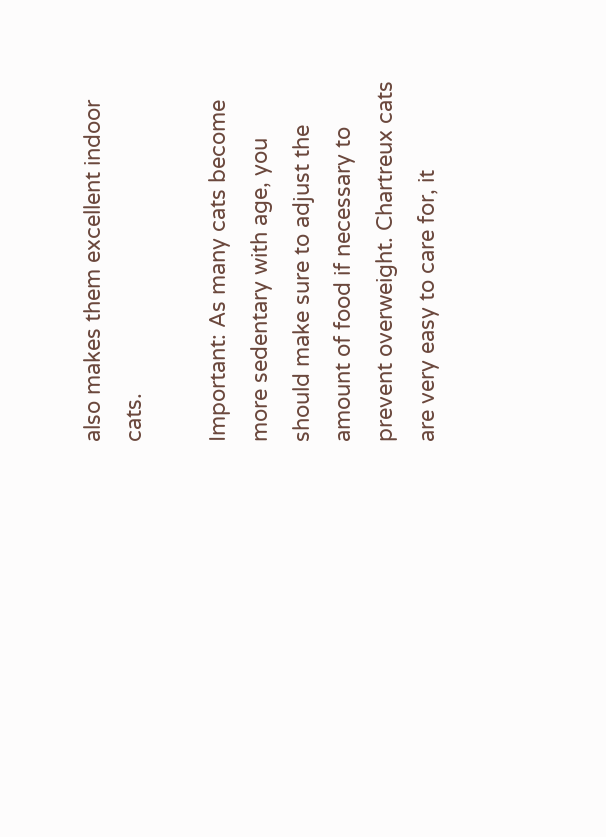also makes them excellent indoor cats.

Important: As many cats become more sedentary with age, you should make sure to adjust the amount of food if necessary to prevent overweight. Chartreux cats are very easy to care for, it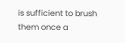is sufficient to brush them once a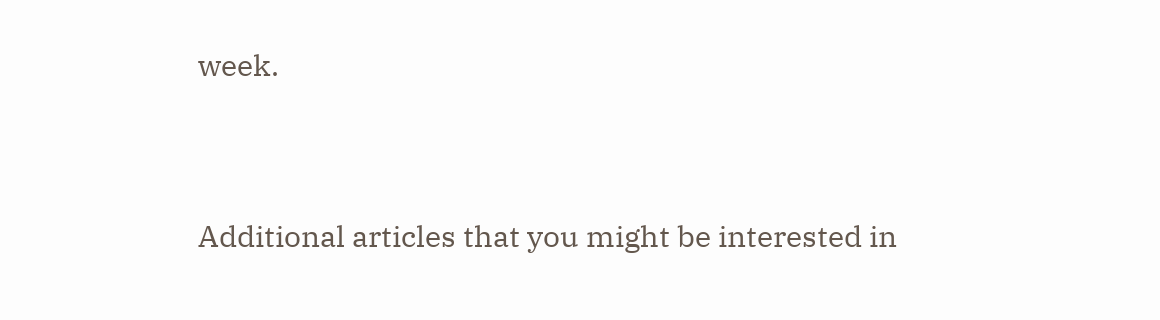week.


Additional articles that you might be interested in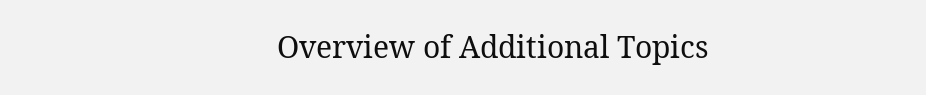Overview of Additional Topics